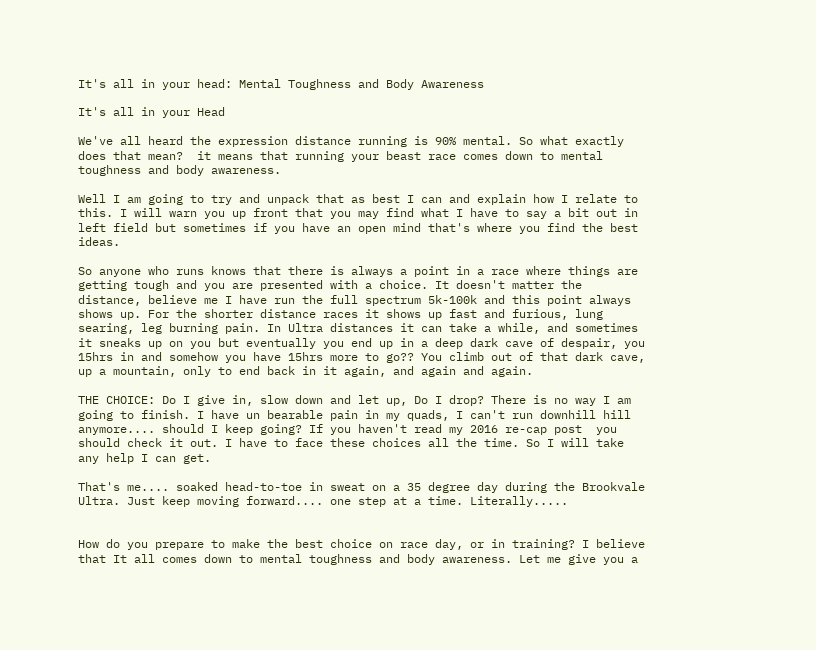It's all in your head: Mental Toughness and Body Awareness

It's all in your Head

We've all heard the expression distance running is 90% mental. So what exactly does that mean?  it means that running your beast race comes down to mental toughness and body awareness.

Well I am going to try and unpack that as best I can and explain how I relate to this. I will warn you up front that you may find what I have to say a bit out in left field but sometimes if you have an open mind that's where you find the best ideas.

So anyone who runs knows that there is always a point in a race where things are getting tough and you are presented with a choice. It doesn't matter the distance, believe me I have run the full spectrum 5k-100k and this point always shows up. For the shorter distance races it shows up fast and furious, lung searing, leg burning pain. In Ultra distances it can take a while, and sometimes it sneaks up on you but eventually you end up in a deep dark cave of despair, you 15hrs in and somehow you have 15hrs more to go?? You climb out of that dark cave, up a mountain, only to end back in it again, and again and again.

THE CHOICE: Do I give in, slow down and let up, Do I drop? There is no way I am going to finish. I have un bearable pain in my quads, I can't run downhill hill anymore.... should I keep going? If you haven't read my 2016 re-cap post  you should check it out. I have to face these choices all the time. So I will take any help I can get.

That's me.... soaked head-to-toe in sweat on a 35 degree day during the Brookvale Ultra. Just keep moving forward.... one step at a time. Literally.....


How do you prepare to make the best choice on race day, or in training? I believe that It all comes down to mental toughness and body awareness. Let me give you a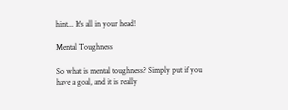hint... It's all in your head!

Mental Toughness

So what is mental toughness? Simply put if you have a goal, and it is really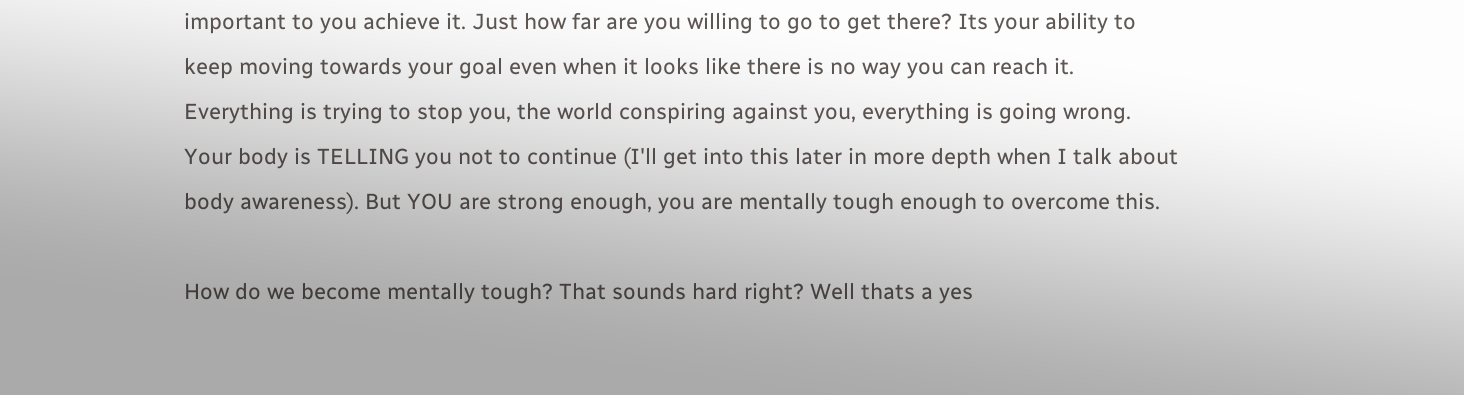important to you achieve it. Just how far are you willing to go to get there? Its your ability to keep moving towards your goal even when it looks like there is no way you can reach it. Everything is trying to stop you, the world conspiring against you, everything is going wrong. Your body is TELLING you not to continue (I'll get into this later in more depth when I talk about body awareness). But YOU are strong enough, you are mentally tough enough to overcome this.

How do we become mentally tough? That sounds hard right? Well thats a yes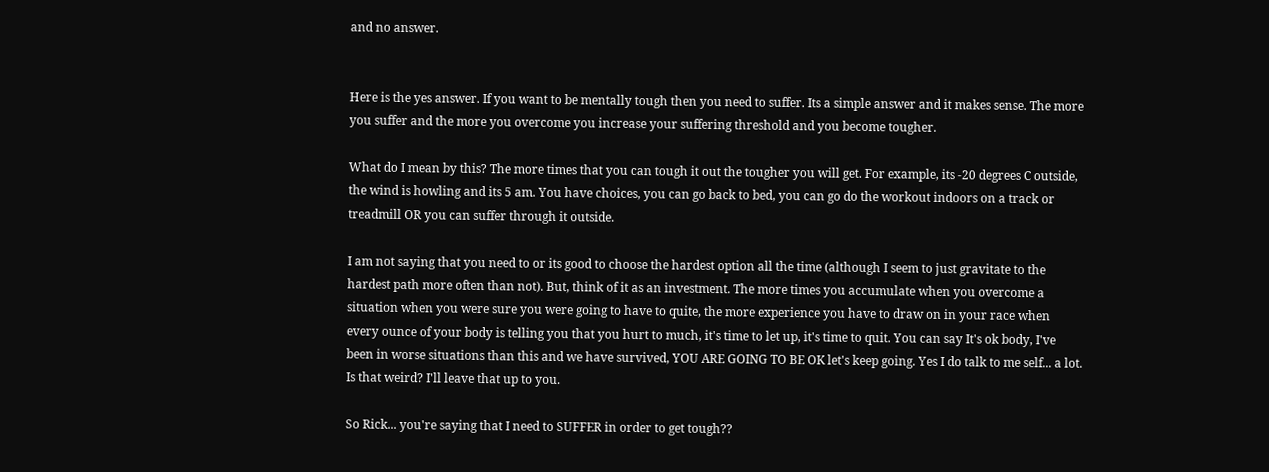and no answer.


Here is the yes answer. If you want to be mentally tough then you need to suffer. Its a simple answer and it makes sense. The more you suffer and the more you overcome you increase your suffering threshold and you become tougher.

What do I mean by this? The more times that you can tough it out the tougher you will get. For example, its -20 degrees C outside, the wind is howling and its 5 am. You have choices, you can go back to bed, you can go do the workout indoors on a track or treadmill OR you can suffer through it outside.

I am not saying that you need to or its good to choose the hardest option all the time (although I seem to just gravitate to the hardest path more often than not). But, think of it as an investment. The more times you accumulate when you overcome a situation when you were sure you were going to have to quite, the more experience you have to draw on in your race when every ounce of your body is telling you that you hurt to much, it's time to let up, it's time to quit. You can say It's ok body, I've  been in worse situations than this and we have survived, YOU ARE GOING TO BE OK let's keep going. Yes I do talk to me self... a lot. Is that weird? I'll leave that up to you.

So Rick... you're saying that I need to SUFFER in order to get tough??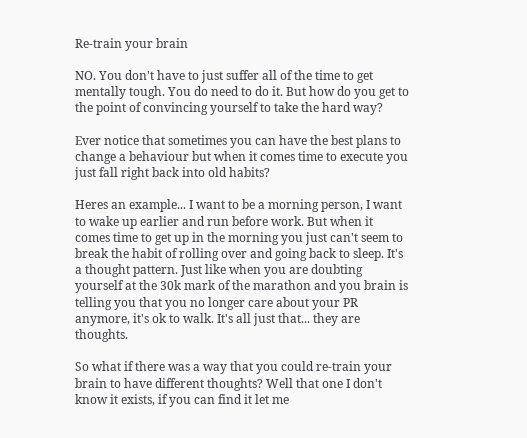Re-train your brain

NO. You don't have to just suffer all of the time to get mentally tough. You do need to do it. But how do you get to the point of convincing yourself to take the hard way?

Ever notice that sometimes you can have the best plans to change a behaviour but when it comes time to execute you just fall right back into old habits?

Heres an example... I want to be a morning person, I want to wake up earlier and run before work. But when it comes time to get up in the morning you just can't seem to break the habit of rolling over and going back to sleep. It's a thought pattern. Just like when you are doubting yourself at the 30k mark of the marathon and you brain is telling you that you no longer care about your PR anymore, it's ok to walk. It's all just that... they are thoughts.

So what if there was a way that you could re-train your brain to have different thoughts? Well that one I don't know it exists, if you can find it let me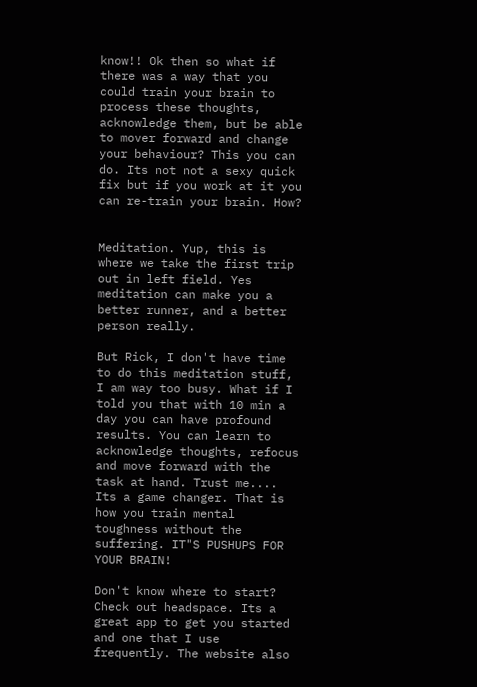know!! Ok then so what if there was a way that you could train your brain to process these thoughts, acknowledge them, but be able to mover forward and change your behaviour? This you can do. Its not not a sexy quick fix but if you work at it you can re-train your brain. How?


Meditation. Yup, this is where we take the first trip out in left field. Yes meditation can make you a better runner, and a better person really.

But Rick, I don't have time to do this meditation stuff, I am way too busy. What if I told you that with 10 min a day you can have profound results. You can learn to acknowledge thoughts, refocus and move forward with the task at hand. Trust me.... Its a game changer. That is how you train mental toughness without the suffering. IT"S PUSHUPS FOR YOUR BRAIN!

Don't know where to start? Check out headspace. Its a great app to get you started and one that I use frequently. The website also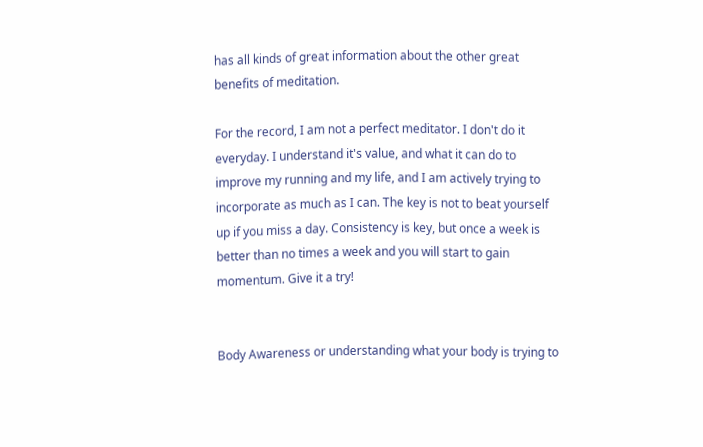has all kinds of great information about the other great benefits of meditation.

For the record, I am not a perfect meditator. I don't do it everyday. I understand it's value, and what it can do to improve my running and my life, and I am actively trying to incorporate as much as I can. The key is not to beat yourself up if you miss a day. Consistency is key, but once a week is better than no times a week and you will start to gain momentum. Give it a try!


Body Awareness or understanding what your body is trying to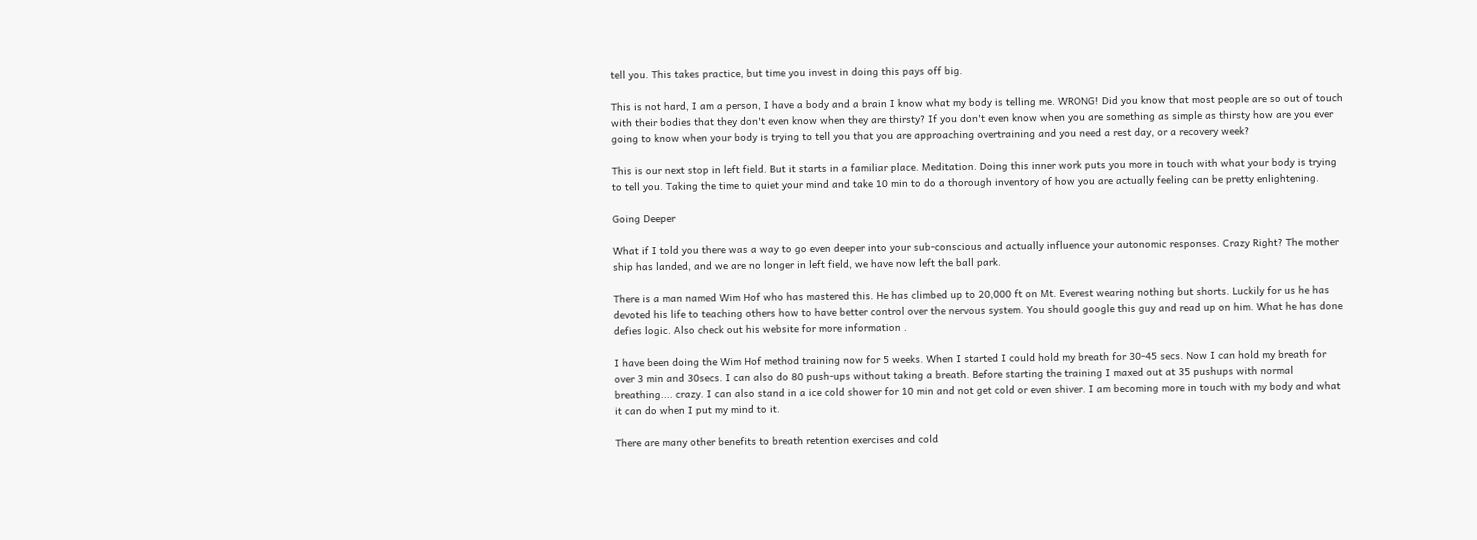tell you. This takes practice, but time you invest in doing this pays off big.

This is not hard, I am a person, I have a body and a brain I know what my body is telling me. WRONG! Did you know that most people are so out of touch with their bodies that they don't even know when they are thirsty? If you don't even know when you are something as simple as thirsty how are you ever going to know when your body is trying to tell you that you are approaching overtraining and you need a rest day, or a recovery week?

This is our next stop in left field. But it starts in a familiar place. Meditation. Doing this inner work puts you more in touch with what your body is trying to tell you. Taking the time to quiet your mind and take 10 min to do a thorough inventory of how you are actually feeling can be pretty enlightening.

Going Deeper

What if I told you there was a way to go even deeper into your sub-conscious and actually influence your autonomic responses. Crazy Right? The mother ship has landed, and we are no longer in left field, we have now left the ball park.

There is a man named Wim Hof who has mastered this. He has climbed up to 20,000 ft on Mt. Everest wearing nothing but shorts. Luckily for us he has devoted his life to teaching others how to have better control over the nervous system. You should google this guy and read up on him. What he has done defies logic. Also check out his website for more information .

I have been doing the Wim Hof method training now for 5 weeks. When I started I could hold my breath for 30-45 secs. Now I can hold my breath for over 3 min and 30secs. I can also do 80 push-ups without taking a breath. Before starting the training I maxed out at 35 pushups with normal breathing.... crazy. I can also stand in a ice cold shower for 10 min and not get cold or even shiver. I am becoming more in touch with my body and what it can do when I put my mind to it.

There are many other benefits to breath retention exercises and cold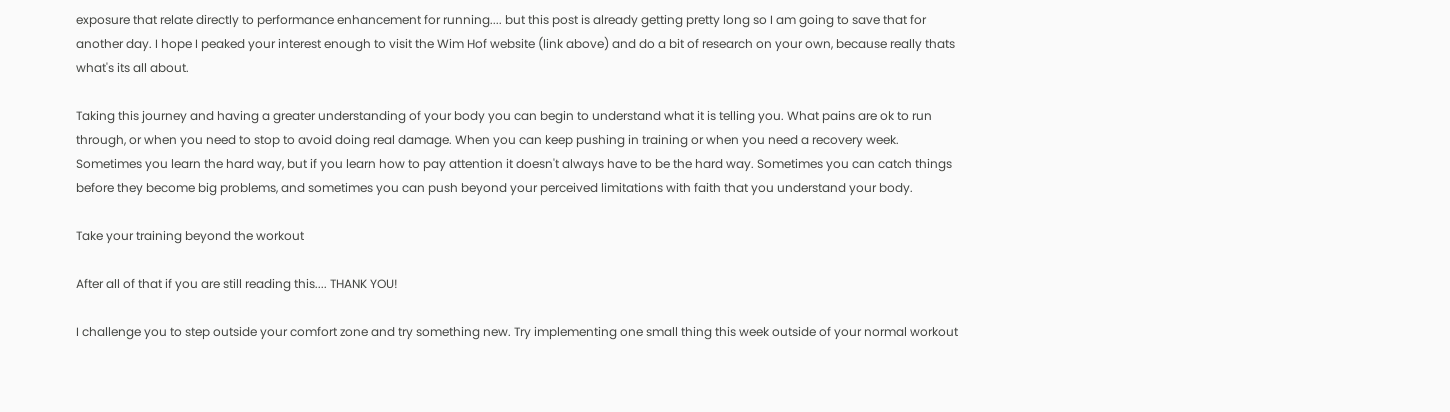exposure that relate directly to performance enhancement for running.... but this post is already getting pretty long so I am going to save that for another day. I hope I peaked your interest enough to visit the Wim Hof website (link above) and do a bit of research on your own, because really thats what's its all about.

Taking this journey and having a greater understanding of your body you can begin to understand what it is telling you. What pains are ok to run through, or when you need to stop to avoid doing real damage. When you can keep pushing in training or when you need a recovery week. Sometimes you learn the hard way, but if you learn how to pay attention it doesn't always have to be the hard way. Sometimes you can catch things before they become big problems, and sometimes you can push beyond your perceived limitations with faith that you understand your body.

Take your training beyond the workout

After all of that if you are still reading this.... THANK YOU!

I challenge you to step outside your comfort zone and try something new. Try implementing one small thing this week outside of your normal workout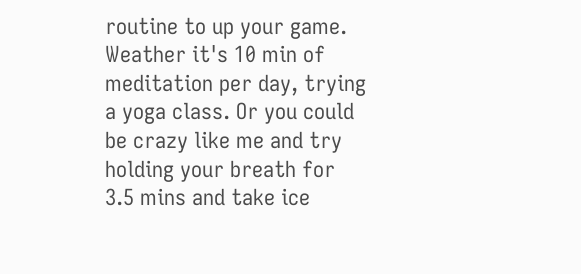routine to up your game. Weather it's 10 min of meditation per day, trying a yoga class. Or you could be crazy like me and try holding your breath for 3.5 mins and take ice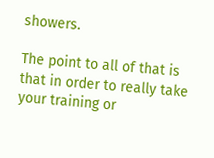showers.

The point to all of that is that in order to really take your training or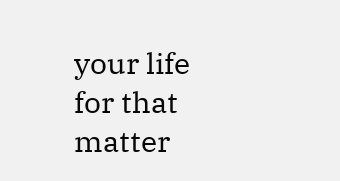your life for that matter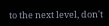to the next level, don't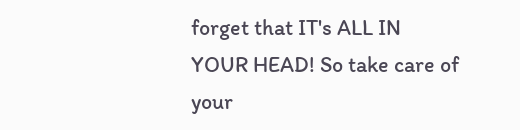forget that IT's ALL IN YOUR HEAD! So take care of your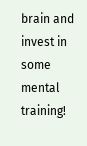brain and invest in some mental training!